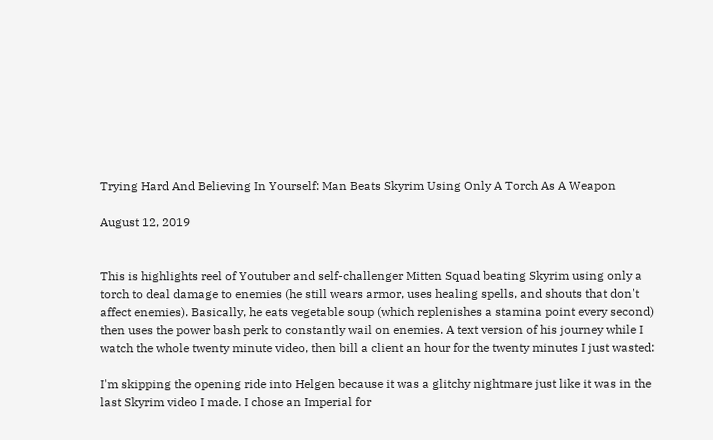Trying Hard And Believing In Yourself: Man Beats Skyrim Using Only A Torch As A Weapon

August 12, 2019


This is highlights reel of Youtuber and self-challenger Mitten Squad beating Skyrim using only a torch to deal damage to enemies (he still wears armor, uses healing spells, and shouts that don't affect enemies). Basically, he eats vegetable soup (which replenishes a stamina point every second) then uses the power bash perk to constantly wail on enemies. A text version of his journey while I watch the whole twenty minute video, then bill a client an hour for the twenty minutes I just wasted:

I'm skipping the opening ride into Helgen because it was a glitchy nightmare just like it was in the last Skyrim video I made. I chose an Imperial for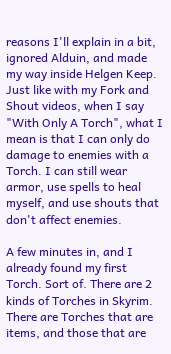reasons I'll explain in a bit, ignored Alduin, and made my way inside Helgen Keep. Just like with my Fork and Shout videos, when I say "With Only A Torch", what I mean is that I can only do damage to enemies with a Torch. I can still wear armor, use spells to heal myself, and use shouts that don't affect enemies.

A few minutes in, and I already found my first Torch. Sort of. There are 2 kinds of Torches in Skyrim. There are Torches that are items, and those that are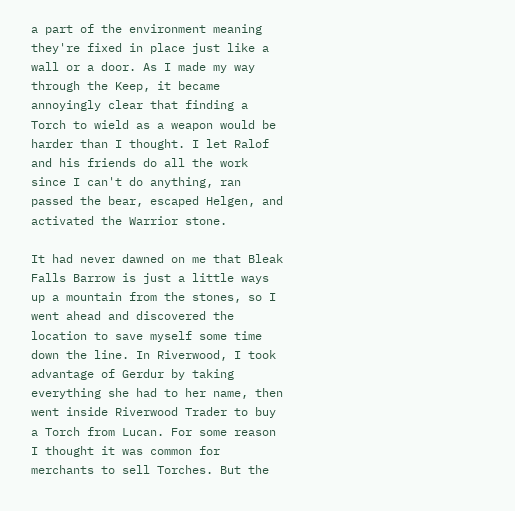a part of the environment meaning they're fixed in place just like a wall or a door. As I made my way through the Keep, it became annoyingly clear that finding a Torch to wield as a weapon would be harder than I thought. I let Ralof and his friends do all the work since I can't do anything, ran passed the bear, escaped Helgen, and activated the Warrior stone.

It had never dawned on me that Bleak Falls Barrow is just a little ways up a mountain from the stones, so I went ahead and discovered the location to save myself some time down the line. In Riverwood, I took advantage of Gerdur by taking everything she had to her name, then went inside Riverwood Trader to buy a Torch from Lucan. For some reason I thought it was common for merchants to sell Torches. But the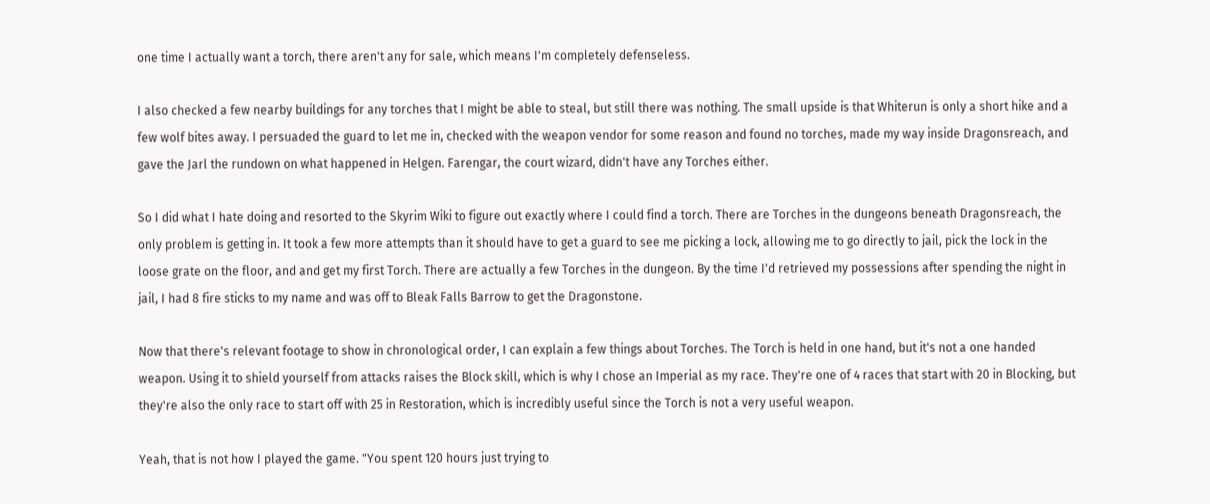one time I actually want a torch, there aren't any for sale, which means I'm completely defenseless.

I also checked a few nearby buildings for any torches that I might be able to steal, but still there was nothing. The small upside is that Whiterun is only a short hike and a few wolf bites away. I persuaded the guard to let me in, checked with the weapon vendor for some reason and found no torches, made my way inside Dragonsreach, and gave the Jarl the rundown on what happened in Helgen. Farengar, the court wizard, didn't have any Torches either.

So I did what I hate doing and resorted to the Skyrim Wiki to figure out exactly where I could find a torch. There are Torches in the dungeons beneath Dragonsreach, the only problem is getting in. It took a few more attempts than it should have to get a guard to see me picking a lock, allowing me to go directly to jail, pick the lock in the loose grate on the floor, and and get my first Torch. There are actually a few Torches in the dungeon. By the time I'd retrieved my possessions after spending the night in jail, I had 8 fire sticks to my name and was off to Bleak Falls Barrow to get the Dragonstone.

Now that there's relevant footage to show in chronological order, I can explain a few things about Torches. The Torch is held in one hand, but it's not a one handed weapon. Using it to shield yourself from attacks raises the Block skill, which is why I chose an Imperial as my race. They're one of 4 races that start with 20 in Blocking, but they're also the only race to start off with 25 in Restoration, which is incredibly useful since the Torch is not a very useful weapon.

Yeah, that is not how I played the game. "You spent 120 hours just trying to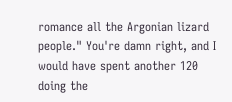romance all the Argonian lizard people." You're damn right, and I would have spent another 120 doing the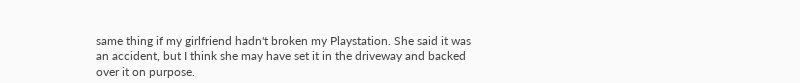same thing if my girlfriend hadn't broken my Playstation. She said it was an accident, but I think she may have set it in the driveway and backed over it on purpose.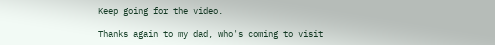Keep going for the video.

Thanks again to my dad, who's coming to visit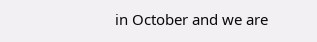in October and we are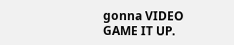gonna VIDEO GAME IT UP.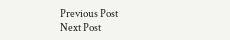Previous Post
Next Post